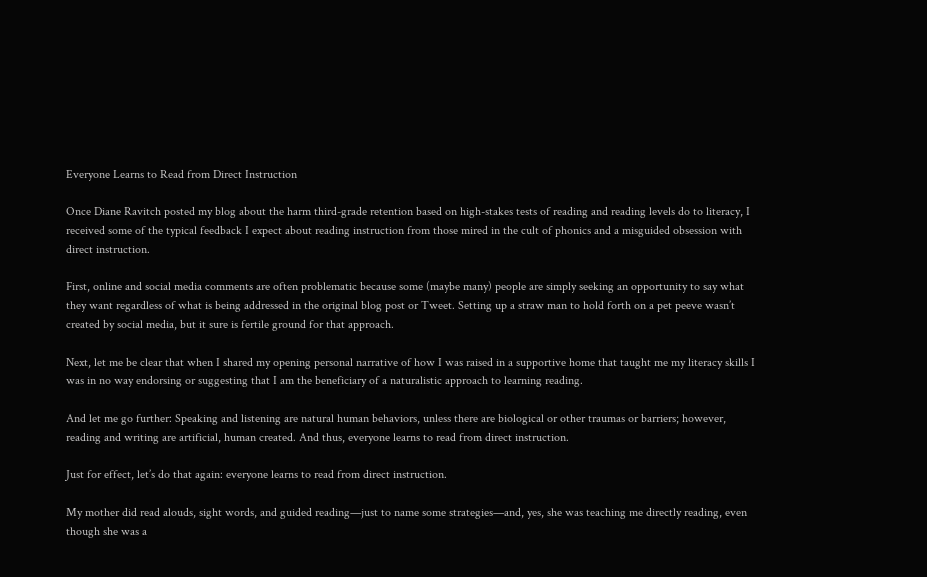Everyone Learns to Read from Direct Instruction

Once Diane Ravitch posted my blog about the harm third-grade retention based on high-stakes tests of reading and reading levels do to literacy, I received some of the typical feedback I expect about reading instruction from those mired in the cult of phonics and a misguided obsession with direct instruction.

First, online and social media comments are often problematic because some (maybe many) people are simply seeking an opportunity to say what they want regardless of what is being addressed in the original blog post or Tweet. Setting up a straw man to hold forth on a pet peeve wasn’t created by social media, but it sure is fertile ground for that approach.

Next, let me be clear that when I shared my opening personal narrative of how I was raised in a supportive home that taught me my literacy skills I was in no way endorsing or suggesting that I am the beneficiary of a naturalistic approach to learning reading.

And let me go further: Speaking and listening are natural human behaviors, unless there are biological or other traumas or barriers; however, reading and writing are artificial, human created. And thus, everyone learns to read from direct instruction.

Just for effect, let’s do that again: everyone learns to read from direct instruction.

My mother did read alouds, sight words, and guided reading—just to name some strategies—and, yes, she was teaching me directly reading, even though she was a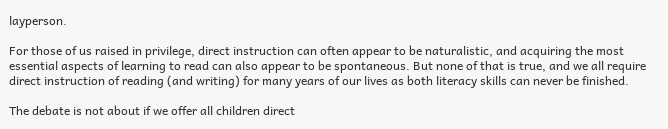layperson.

For those of us raised in privilege, direct instruction can often appear to be naturalistic, and acquiring the most essential aspects of learning to read can also appear to be spontaneous. But none of that is true, and we all require direct instruction of reading (and writing) for many years of our lives as both literacy skills can never be finished.

The debate is not about if we offer all children direct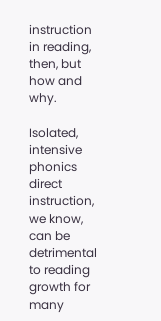instruction in reading, then, but how and why.

Isolated, intensive phonics direct instruction, we know, can be detrimental to reading growth for many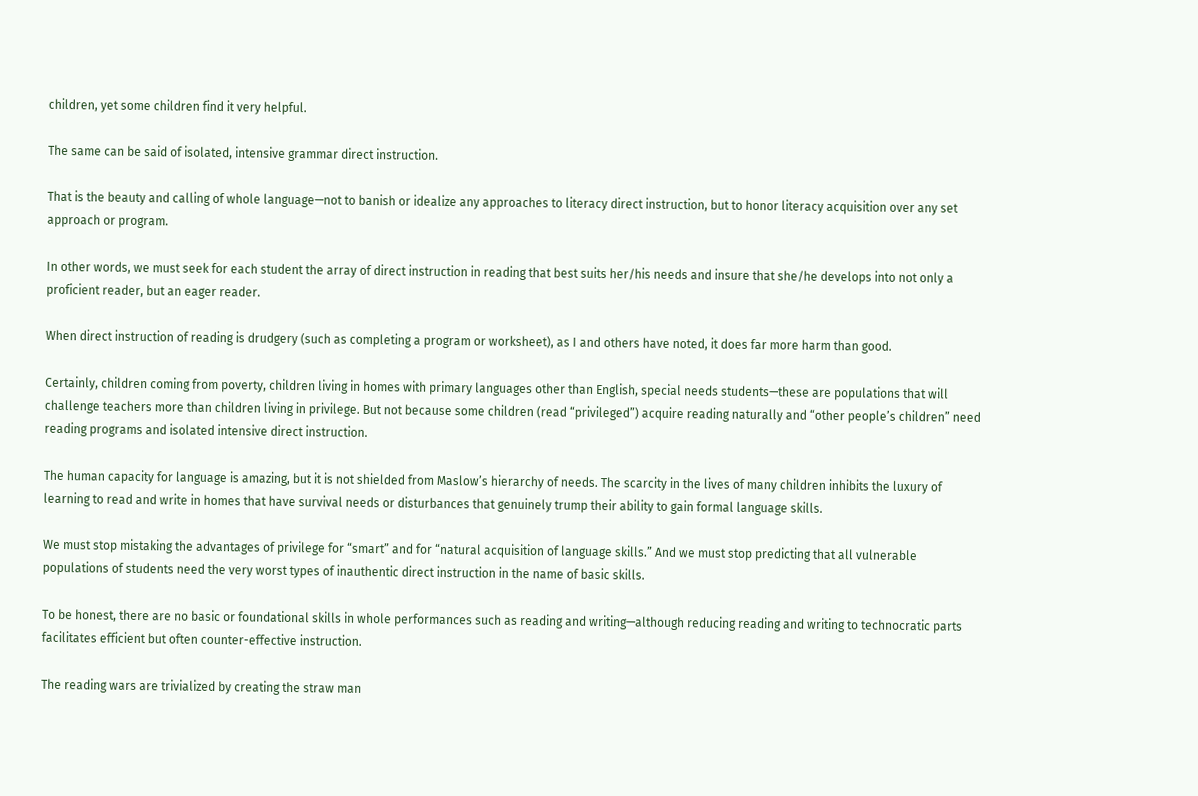children, yet some children find it very helpful.

The same can be said of isolated, intensive grammar direct instruction.

That is the beauty and calling of whole language—not to banish or idealize any approaches to literacy direct instruction, but to honor literacy acquisition over any set approach or program.

In other words, we must seek for each student the array of direct instruction in reading that best suits her/his needs and insure that she/he develops into not only a proficient reader, but an eager reader.

When direct instruction of reading is drudgery (such as completing a program or worksheet), as I and others have noted, it does far more harm than good.

Certainly, children coming from poverty, children living in homes with primary languages other than English, special needs students—these are populations that will challenge teachers more than children living in privilege. But not because some children (read “privileged”) acquire reading naturally and “other people’s children” need reading programs and isolated intensive direct instruction.

The human capacity for language is amazing, but it is not shielded from Maslow’s hierarchy of needs. The scarcity in the lives of many children inhibits the luxury of learning to read and write in homes that have survival needs or disturbances that genuinely trump their ability to gain formal language skills.

We must stop mistaking the advantages of privilege for “smart” and for “natural acquisition of language skills.” And we must stop predicting that all vulnerable populations of students need the very worst types of inauthentic direct instruction in the name of basic skills.

To be honest, there are no basic or foundational skills in whole performances such as reading and writing—although reducing reading and writing to technocratic parts facilitates efficient but often counter-effective instruction.

The reading wars are trivialized by creating the straw man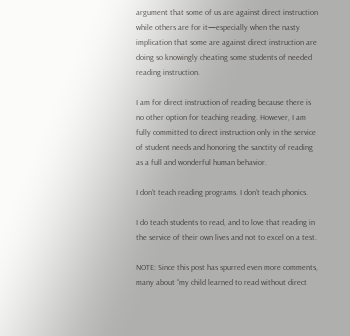argument that some of us are against direct instruction while others are for it—especially when the nasty implication that some are against direct instruction are doing so knowingly cheating some students of needed reading instruction.

I am for direct instruction of reading because there is no other option for teaching reading. However, I am fully committed to direct instruction only in the service of student needs and honoring the sanctity of reading as a full and wonderful human behavior.

I don’t teach reading programs. I don’t teach phonics.

I do teach students to read, and to love that reading in the service of their own lives and not to excel on a test.

NOTE: Since this post has spurred even more comments, many about “my child learned to read without direct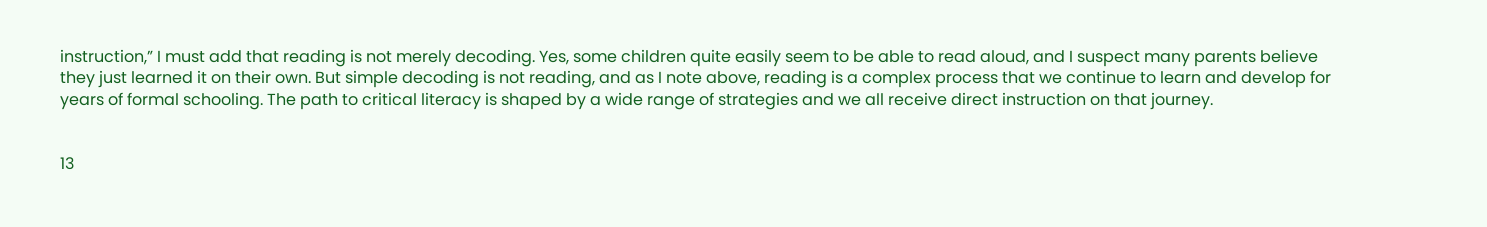instruction,” I must add that reading is not merely decoding. Yes, some children quite easily seem to be able to read aloud, and I suspect many parents believe they just learned it on their own. But simple decoding is not reading, and as I note above, reading is a complex process that we continue to learn and develop for years of formal schooling. The path to critical literacy is shaped by a wide range of strategies and we all receive direct instruction on that journey.


13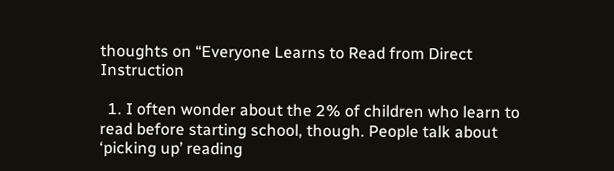thoughts on “Everyone Learns to Read from Direct Instruction

  1. I often wonder about the 2% of children who learn to read before starting school, though. People talk about ‘picking up’ reading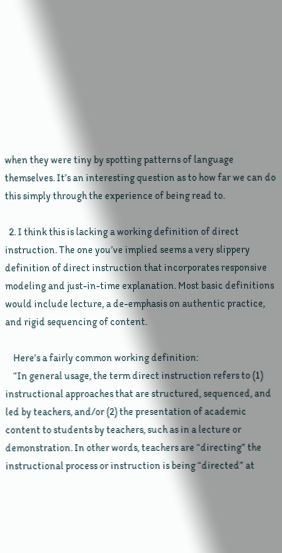when they were tiny by spotting patterns of language themselves. It’s an interesting question as to how far we can do this simply through the experience of being read to.

  2. I think this is lacking a working definition of direct instruction. The one you’ve implied seems a very slippery definition of direct instruction that incorporates responsive modeling and just-in-time explanation. Most basic definitions would include lecture, a de-emphasis on authentic practice, and rigid sequencing of content.

    Here’s a fairly common working definition:
    “In general usage, the term direct instruction refers to (1) instructional approaches that are structured, sequenced, and led by teachers, and/or (2) the presentation of academic content to students by teachers, such as in a lecture or demonstration. In other words, teachers are “directing” the instructional process or instruction is being “directed” at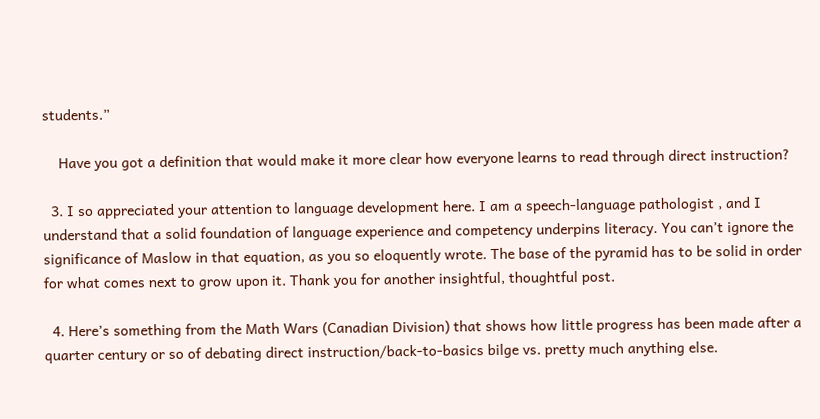students.”

    Have you got a definition that would make it more clear how everyone learns to read through direct instruction?

  3. I so appreciated your attention to language development here. I am a speech-language pathologist , and I understand that a solid foundation of language experience and competency underpins literacy. You can’t ignore the significance of Maslow in that equation, as you so eloquently wrote. The base of the pyramid has to be solid in order for what comes next to grow upon it. Thank you for another insightful, thoughtful post.

  4. Here’s something from the Math Wars (Canadian Division) that shows how little progress has been made after a quarter century or so of debating direct instruction/back-to-basics bilge vs. pretty much anything else.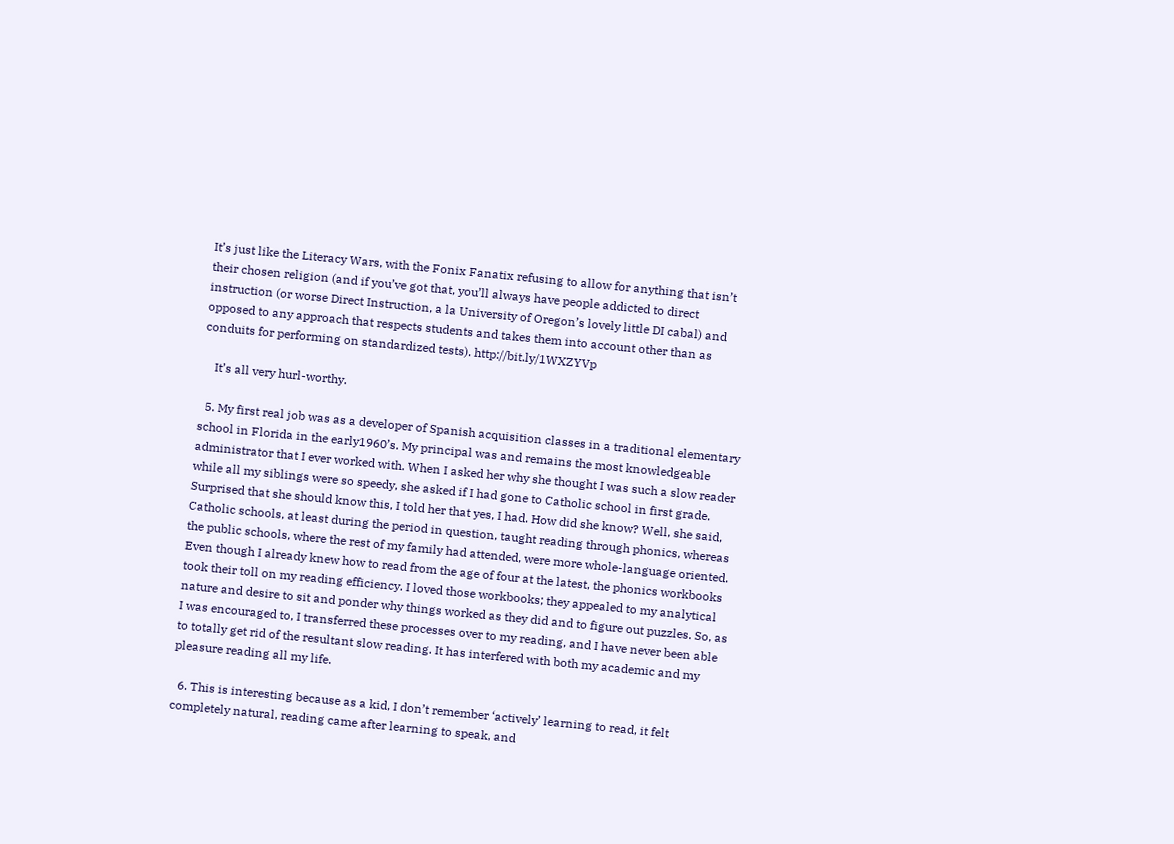It’s just like the Literacy Wars, with the Fonix Fanatix refusing to allow for anything that isn’t their chosen religion (and if you’ve got that, you’ll always have people addicted to direct instruction (or worse Direct Instruction, a la University of Oregon’s lovely little DI cabal) and opposed to any approach that respects students and takes them into account other than as conduits for performing on standardized tests). http://bit.ly/1WXZYVp

    It’s all very hurl-worthy.

  5. My first real job was as a developer of Spanish acquisition classes in a traditional elementary school in Florida in the early1960’s. My principal was and remains the most knowledgeable administrator that I ever worked with. When I asked her why she thought I was such a slow reader while all my siblings were so speedy, she asked if I had gone to Catholic school in first grade. Surprised that she should know this, I told her that yes, I had. How did she know? Well, she said, Catholic schools, at least during the period in question, taught reading through phonics, whereas the public schools, where the rest of my family had attended, were more whole-language oriented. Even though I already knew how to read from the age of four at the latest, the phonics workbooks took their toll on my reading efficiency. I loved those workbooks; they appealed to my analytical nature and desire to sit and ponder why things worked as they did and to figure out puzzles. So, as I was encouraged to, I transferred these processes over to my reading, and I have never been able to totally get rid of the resultant slow reading. It has interfered with both my academic and my pleasure reading all my life.

  6. This is interesting because as a kid, I don’t remember ‘actively’ learning to read, it felt completely natural, reading came after learning to speak, and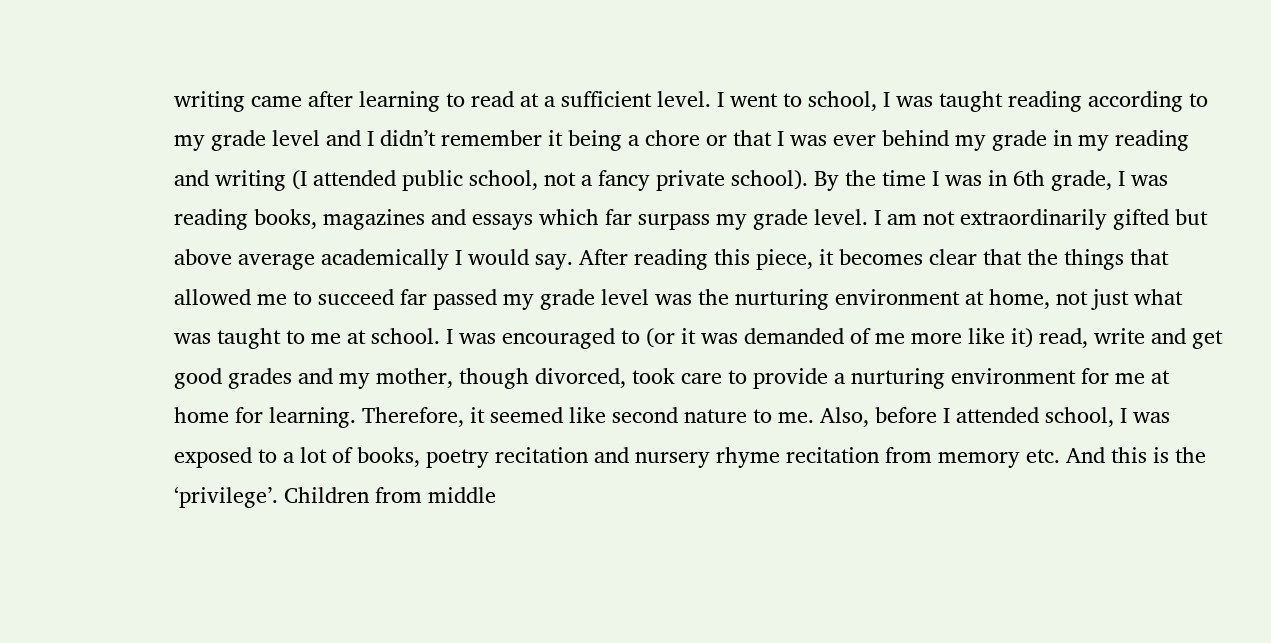writing came after learning to read at a sufficient level. I went to school, I was taught reading according to my grade level and I didn’t remember it being a chore or that I was ever behind my grade in my reading and writing (I attended public school, not a fancy private school). By the time I was in 6th grade, I was reading books, magazines and essays which far surpass my grade level. I am not extraordinarily gifted but above average academically I would say. After reading this piece, it becomes clear that the things that allowed me to succeed far passed my grade level was the nurturing environment at home, not just what was taught to me at school. I was encouraged to (or it was demanded of me more like it) read, write and get good grades and my mother, though divorced, took care to provide a nurturing environment for me at home for learning. Therefore, it seemed like second nature to me. Also, before I attended school, I was exposed to a lot of books, poetry recitation and nursery rhyme recitation from memory etc. And this is the ‘privilege’. Children from middle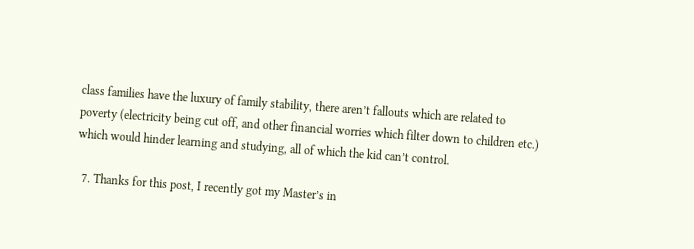class families have the luxury of family stability, there aren’t fallouts which are related to poverty (electricity being cut off, and other financial worries which filter down to children etc.) which would hinder learning and studying, all of which the kid can’t control.

  7. Thanks for this post, I recently got my Master’s in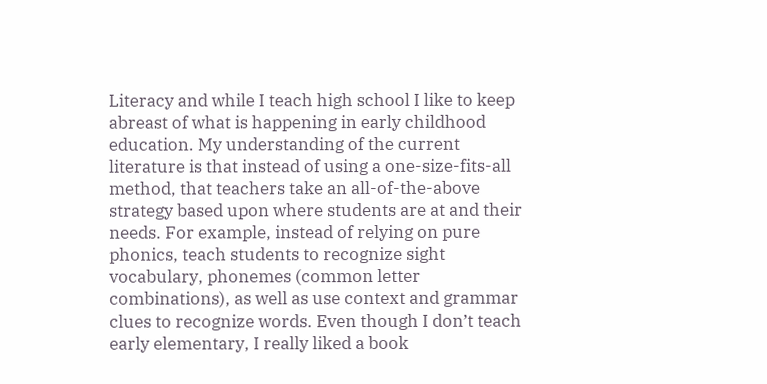Literacy and while I teach high school I like to keep abreast of what is happening in early childhood education. My understanding of the current literature is that instead of using a one-size-fits-all method, that teachers take an all-of-the-above strategy based upon where students are at and their needs. For example, instead of relying on pure phonics, teach students to recognize sight vocabulary, phonemes (common letter combinations), as well as use context and grammar clues to recognize words. Even though I don’t teach early elementary, I really liked a book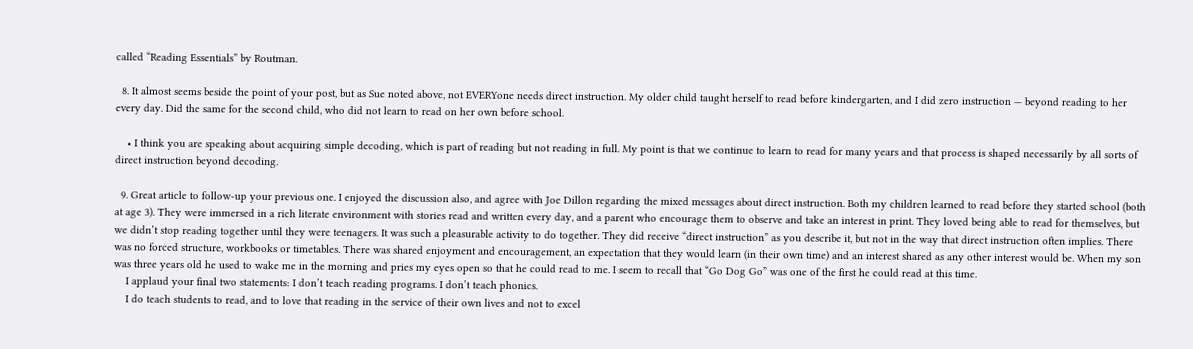called “Reading Essentials” by Routman.

  8. It almost seems beside the point of your post, but as Sue noted above, not EVERYone needs direct instruction. My older child taught herself to read before kindergarten, and I did zero instruction — beyond reading to her every day. Did the same for the second child, who did not learn to read on her own before school.

    • I think you are speaking about acquiring simple decoding, which is part of reading but not reading in full. My point is that we continue to learn to read for many years and that process is shaped necessarily by all sorts of direct instruction beyond decoding.

  9. Great article to follow-up your previous one. I enjoyed the discussion also, and agree with Joe Dillon regarding the mixed messages about direct instruction. Both my children learned to read before they started school (both at age 3). They were immersed in a rich literate environment with stories read and written every day, and a parent who encourage them to observe and take an interest in print. They loved being able to read for themselves, but we didn’t stop reading together until they were teenagers. It was such a pleasurable activity to do together. They did receive “direct instruction” as you describe it, but not in the way that direct instruction often implies. There was no forced structure, workbooks or timetables. There was shared enjoyment and encouragement, an expectation that they would learn (in their own time) and an interest shared as any other interest would be. When my son was three years old he used to wake me in the morning and pries my eyes open so that he could read to me. I seem to recall that “Go Dog Go” was one of the first he could read at this time.
    I applaud your final two statements: I don’t teach reading programs. I don’t teach phonics.
    I do teach students to read, and to love that reading in the service of their own lives and not to excel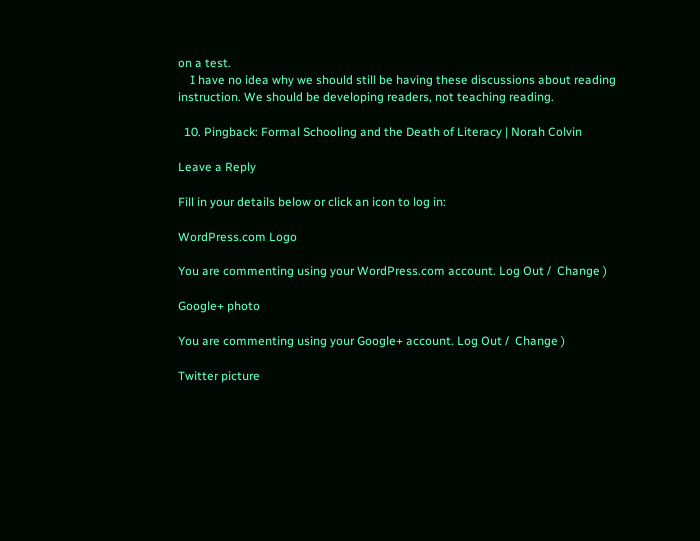on a test.
    I have no idea why we should still be having these discussions about reading instruction. We should be developing readers, not teaching reading.

  10. Pingback: Formal Schooling and the Death of Literacy | Norah Colvin

Leave a Reply

Fill in your details below or click an icon to log in:

WordPress.com Logo

You are commenting using your WordPress.com account. Log Out /  Change )

Google+ photo

You are commenting using your Google+ account. Log Out /  Change )

Twitter picture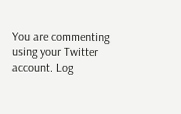You are commenting using your Twitter account. Log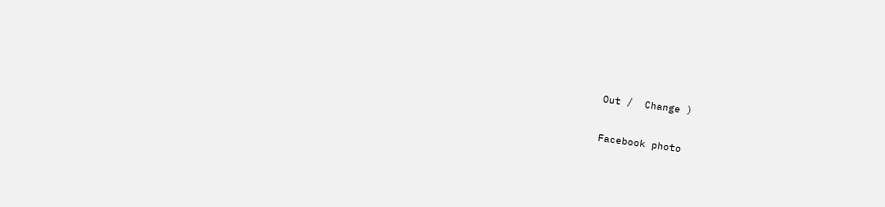Out /  Change )

Facebook photo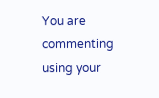You are commenting using your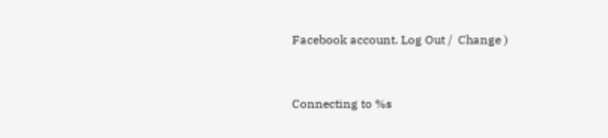Facebook account. Log Out /  Change )


Connecting to %s